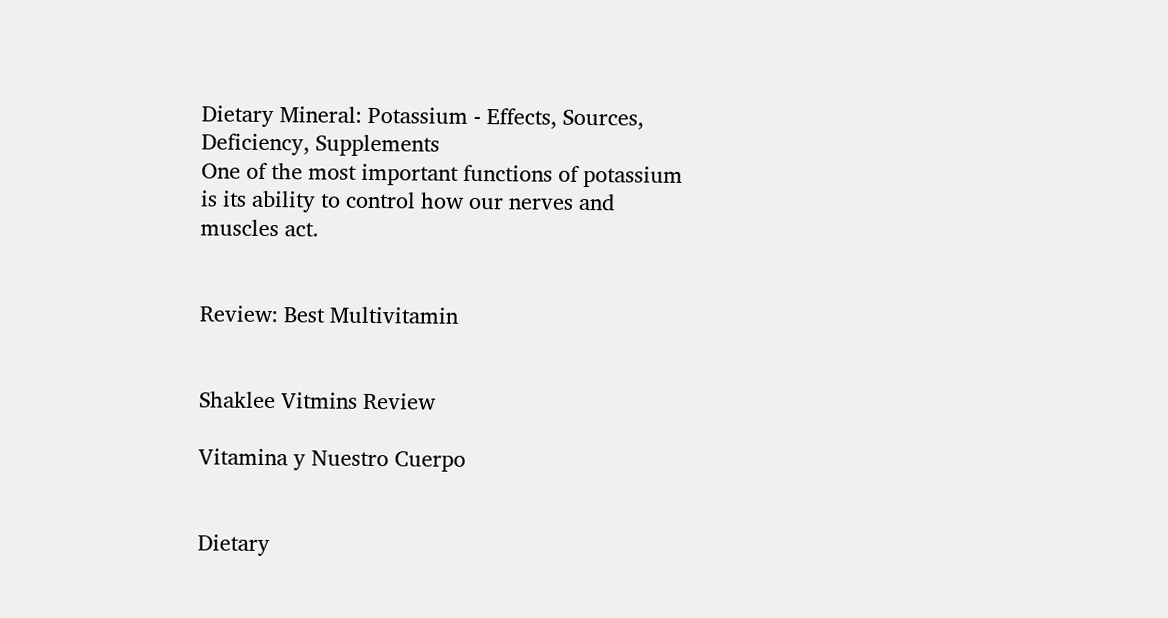Dietary Mineral: Potassium - Effects, Sources, Deficiency, Supplements
One of the most important functions of potassium is its ability to control how our nerves and muscles act.


Review: Best Multivitamin


Shaklee Vitmins Review

Vitamina y Nuestro Cuerpo


Dietary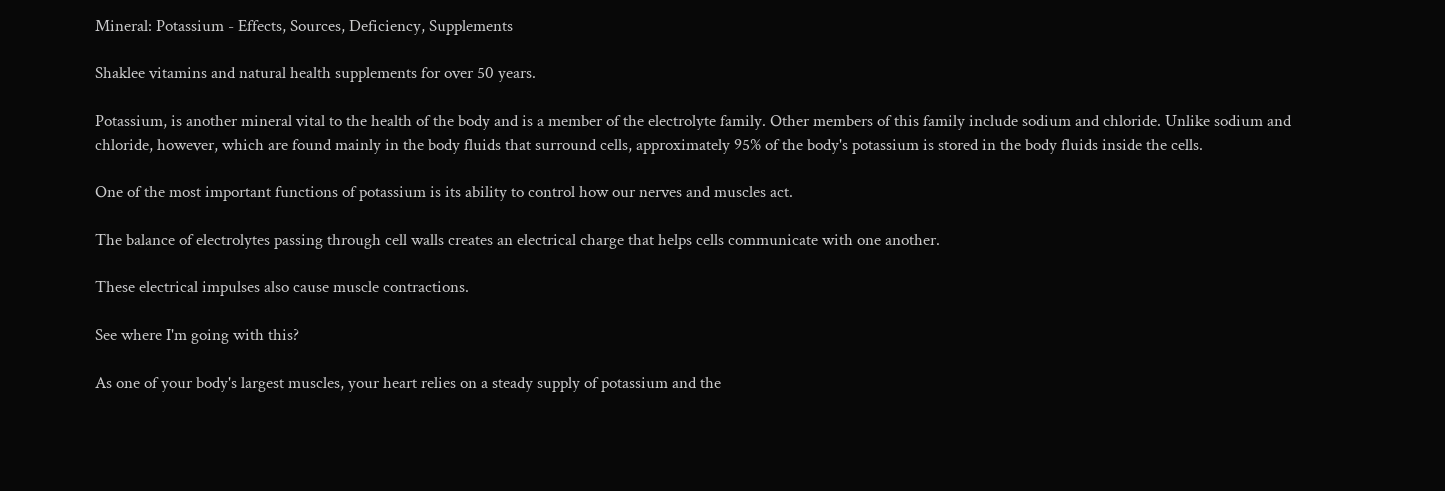Mineral: Potassium - Effects, Sources, Deficiency, Supplements

Shaklee vitamins and natural health supplements for over 50 years.

Potassium, is another mineral vital to the health of the body and is a member of the electrolyte family. Other members of this family include sodium and chloride. Unlike sodium and chloride, however, which are found mainly in the body fluids that surround cells, approximately 95% of the body's potassium is stored in the body fluids inside the cells.

One of the most important functions of potassium is its ability to control how our nerves and muscles act.

The balance of electrolytes passing through cell walls creates an electrical charge that helps cells communicate with one another.

These electrical impulses also cause muscle contractions.

See where I'm going with this?

As one of your body's largest muscles, your heart relies on a steady supply of potassium and the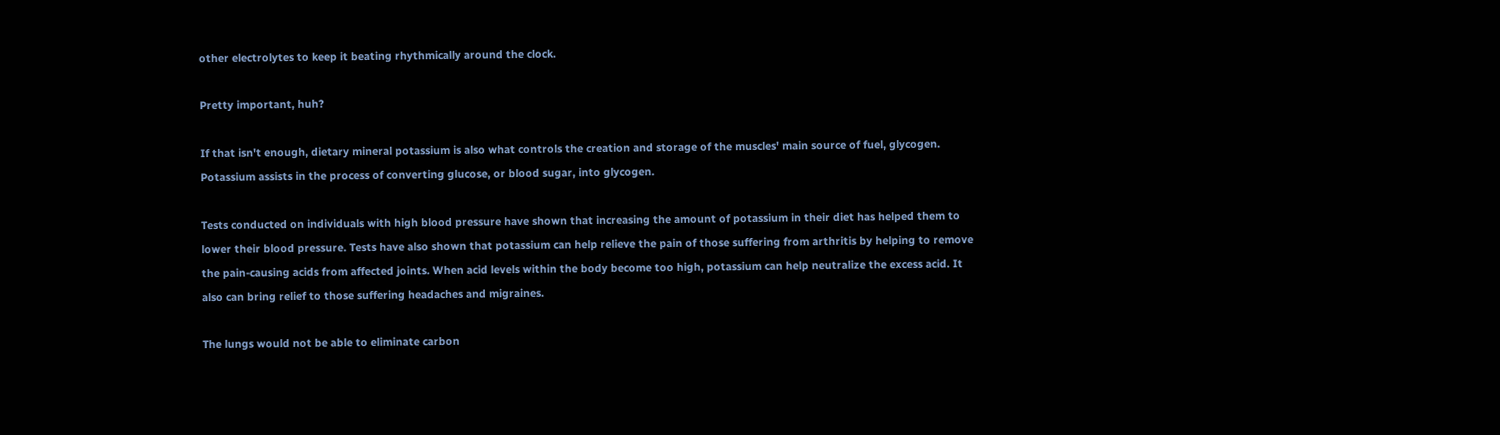other electrolytes to keep it beating rhythmically around the clock.

Pretty important, huh?

If that isn't enough, dietary mineral potassium is also what controls the creation and storage of the muscles' main source of fuel, glycogen. Potassium assists in the process of converting glucose, or blood sugar, into glycogen.

Tests conducted on individuals with high blood pressure have shown that increasing the amount of potassium in their diet has helped them to lower their blood pressure. Tests have also shown that potassium can help relieve the pain of those suffering from arthritis by helping to remove the pain-causing acids from affected joints. When acid levels within the body become too high, potassium can help neutralize the excess acid. It also can bring relief to those suffering headaches and migraines.

The lungs would not be able to eliminate carbon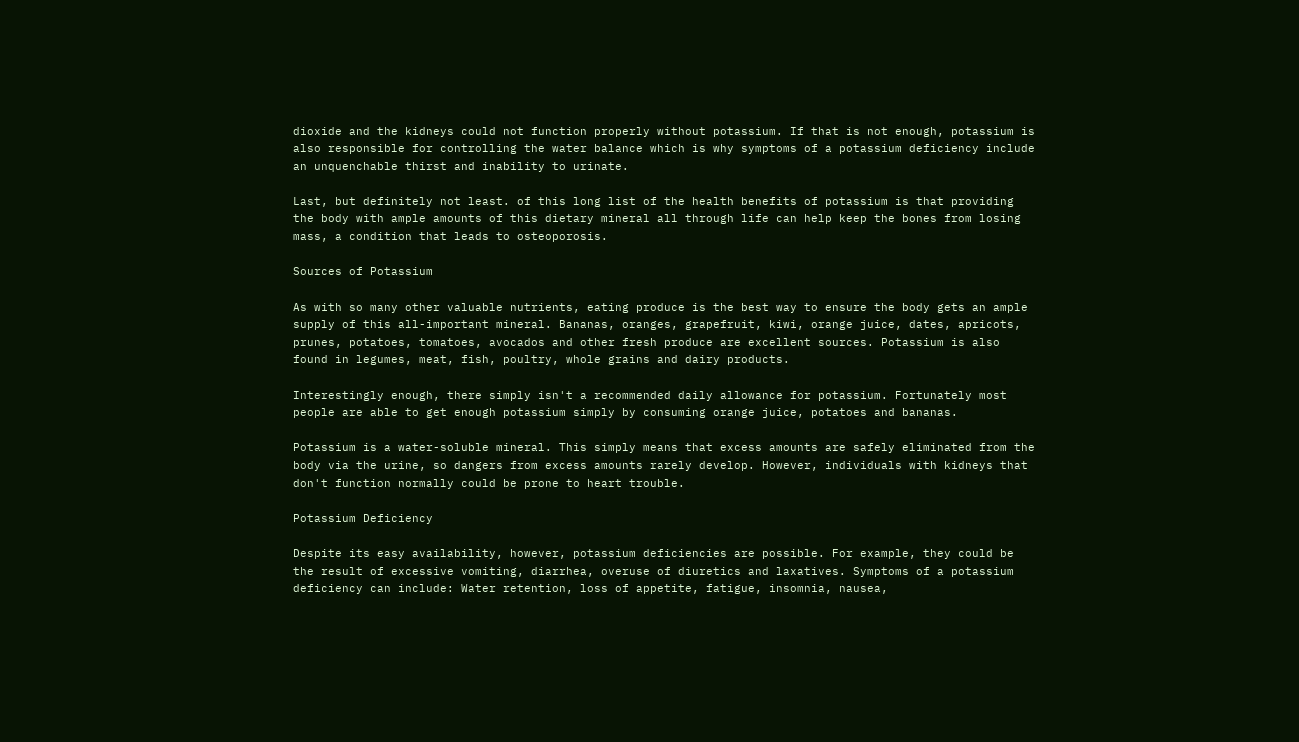dioxide and the kidneys could not function properly without potassium. If that is not enough, potassium is also responsible for controlling the water balance which is why symptoms of a potassium deficiency include an unquenchable thirst and inability to urinate.

Last, but definitely not least. of this long list of the health benefits of potassium is that providing the body with ample amounts of this dietary mineral all through life can help keep the bones from losing mass, a condition that leads to osteoporosis.

Sources of Potassium

As with so many other valuable nutrients, eating produce is the best way to ensure the body gets an ample supply of this all-important mineral. Bananas, oranges, grapefruit, kiwi, orange juice, dates, apricots, prunes, potatoes, tomatoes, avocados and other fresh produce are excellent sources. Potassium is also found in legumes, meat, fish, poultry, whole grains and dairy products.

Interestingly enough, there simply isn't a recommended daily allowance for potassium. Fortunately most people are able to get enough potassium simply by consuming orange juice, potatoes and bananas.

Potassium is a water-soluble mineral. This simply means that excess amounts are safely eliminated from the body via the urine, so dangers from excess amounts rarely develop. However, individuals with kidneys that don't function normally could be prone to heart trouble.

Potassium Deficiency

Despite its easy availability, however, potassium deficiencies are possible. For example, they could be the result of excessive vomiting, diarrhea, overuse of diuretics and laxatives. Symptoms of a potassium deficiency can include: Water retention, loss of appetite, fatigue, insomnia, nausea,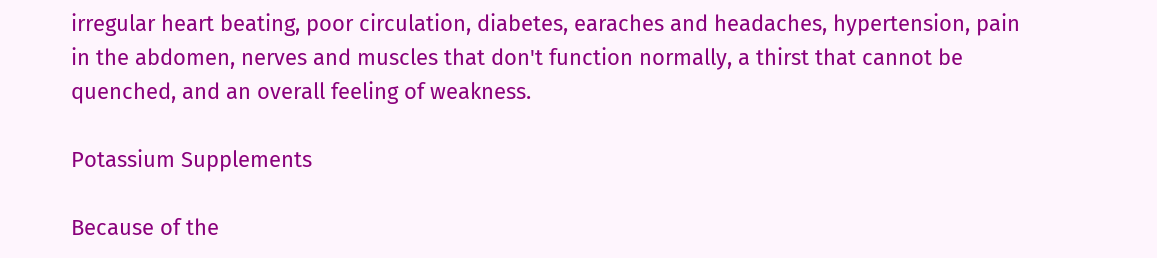irregular heart beating, poor circulation, diabetes, earaches and headaches, hypertension, pain in the abdomen, nerves and muscles that don't function normally, a thirst that cannot be quenched, and an overall feeling of weakness.

Potassium Supplements

Because of the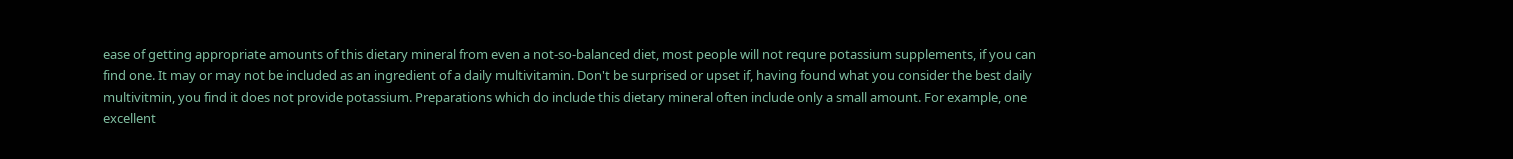ease of getting appropriate amounts of this dietary mineral from even a not-so-balanced diet, most people will not requre potassium supplements, if you can find one. It may or may not be included as an ingredient of a daily multivitamin. Don't be surprised or upset if, having found what you consider the best daily multivitmin, you find it does not provide potassium. Preparations which do include this dietary mineral often include only a small amount. For example, one excellent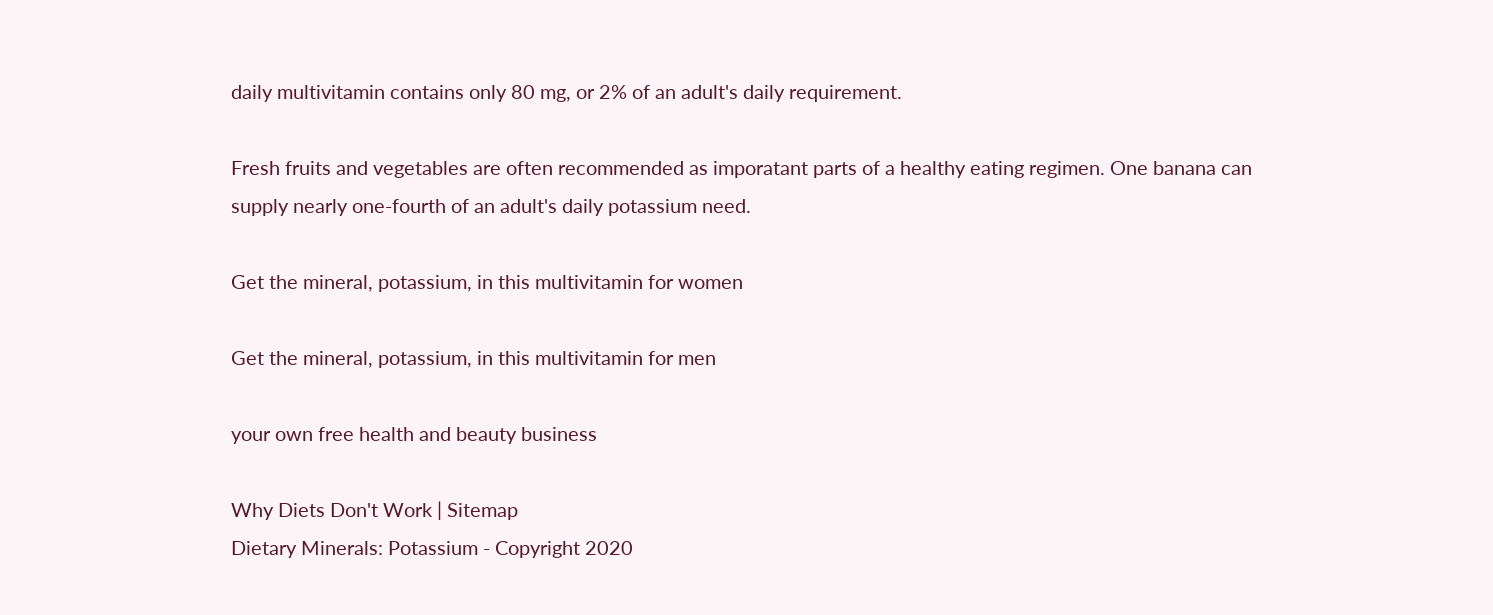daily multivitamin contains only 80 mg, or 2% of an adult's daily requirement.

Fresh fruits and vegetables are often recommended as imporatant parts of a healthy eating regimen. One banana can supply nearly one-fourth of an adult's daily potassium need.

Get the mineral, potassium, in this multivitamin for women

Get the mineral, potassium, in this multivitamin for men

your own free health and beauty business

Why Diets Don't Work | Sitemap
Dietary Minerals: Potassium - Copyright 2020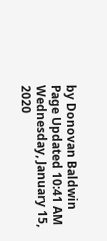by Donovan Baldwin
Page Updated 10:41 AM Wednesday, January 15, 2020